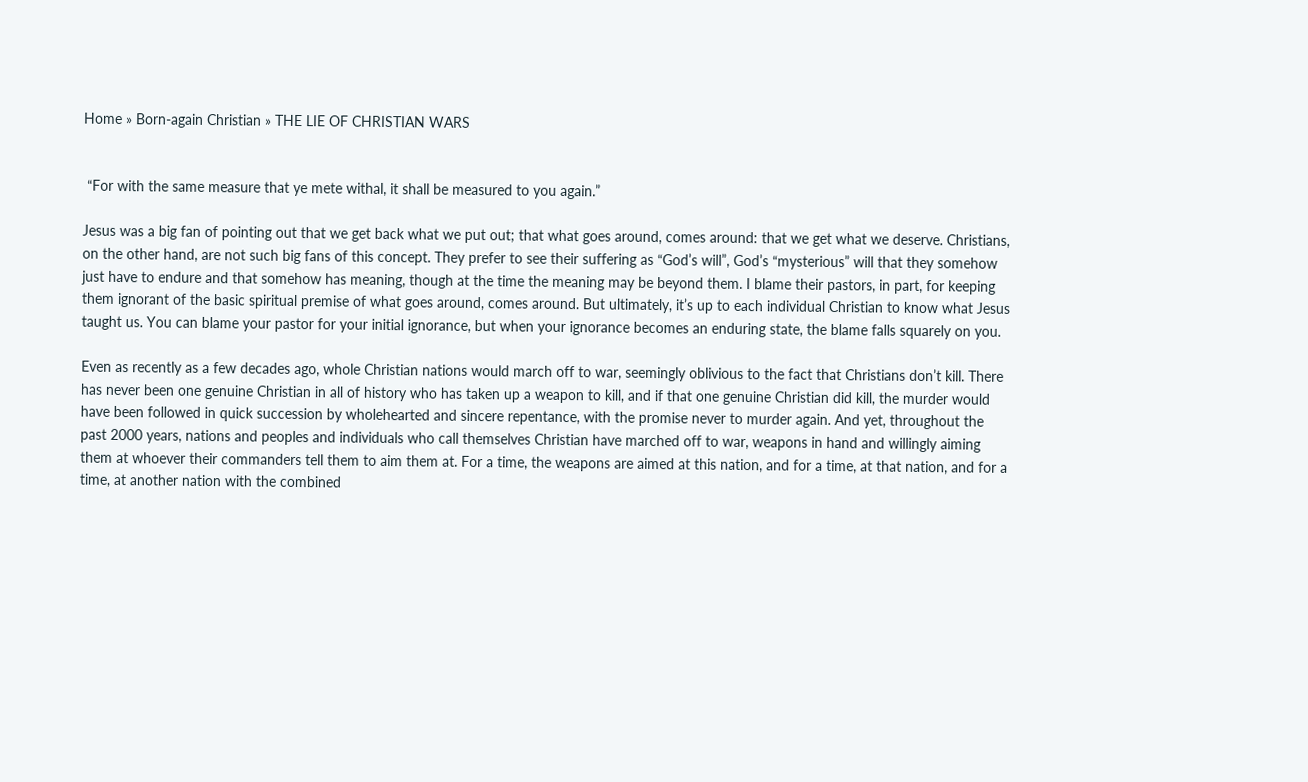Home » Born-again Christian » THE LIE OF CHRISTIAN WARS


 “For with the same measure that ye mete withal, it shall be measured to you again.”

Jesus was a big fan of pointing out that we get back what we put out; that what goes around, comes around: that we get what we deserve. Christians, on the other hand, are not such big fans of this concept. They prefer to see their suffering as “God’s will”, God’s “mysterious” will that they somehow just have to endure and that somehow has meaning, though at the time the meaning may be beyond them. I blame their pastors, in part, for keeping them ignorant of the basic spiritual premise of what goes around, comes around. But ultimately, it’s up to each individual Christian to know what Jesus taught us. You can blame your pastor for your initial ignorance, but when your ignorance becomes an enduring state, the blame falls squarely on you.

Even as recently as a few decades ago, whole Christian nations would march off to war, seemingly oblivious to the fact that Christians don’t kill. There has never been one genuine Christian in all of history who has taken up a weapon to kill, and if that one genuine Christian did kill, the murder would have been followed in quick succession by wholehearted and sincere repentance, with the promise never to murder again. And yet, throughout the past 2000 years, nations and peoples and individuals who call themselves Christian have marched off to war, weapons in hand and willingly aiming them at whoever their commanders tell them to aim them at. For a time, the weapons are aimed at this nation, and for a time, at that nation, and for a time, at another nation with the combined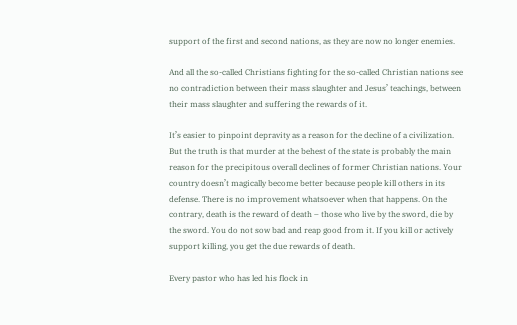support of the first and second nations, as they are now no longer enemies.

And all the so-called Christians fighting for the so-called Christian nations see no contradiction between their mass slaughter and Jesus’ teachings, between their mass slaughter and suffering the rewards of it.

It’s easier to pinpoint depravity as a reason for the decline of a civilization. But the truth is that murder at the behest of the state is probably the main reason for the precipitous overall declines of former Christian nations. Your country doesn’t magically become better because people kill others in its defense. There is no improvement whatsoever when that happens. On the contrary, death is the reward of death – those who live by the sword, die by the sword. You do not sow bad and reap good from it. If you kill or actively support killing, you get the due rewards of death.

Every pastor who has led his flock in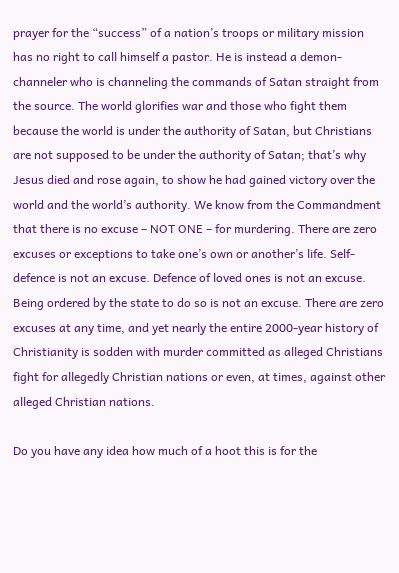prayer for the “success” of a nation’s troops or military mission has no right to call himself a pastor. He is instead a demon-channeler who is channeling the commands of Satan straight from the source. The world glorifies war and those who fight them because the world is under the authority of Satan, but Christians are not supposed to be under the authority of Satan; that’s why Jesus died and rose again, to show he had gained victory over the world and the world’s authority. We know from the Commandment that there is no excuse – NOT ONE – for murdering. There are zero excuses or exceptions to take one’s own or another’s life. Self-defence is not an excuse. Defence of loved ones is not an excuse. Being ordered by the state to do so is not an excuse. There are zero excuses at any time, and yet nearly the entire 2000-year history of Christianity is sodden with murder committed as alleged Christians fight for allegedly Christian nations or even, at times, against other alleged Christian nations.

Do you have any idea how much of a hoot this is for the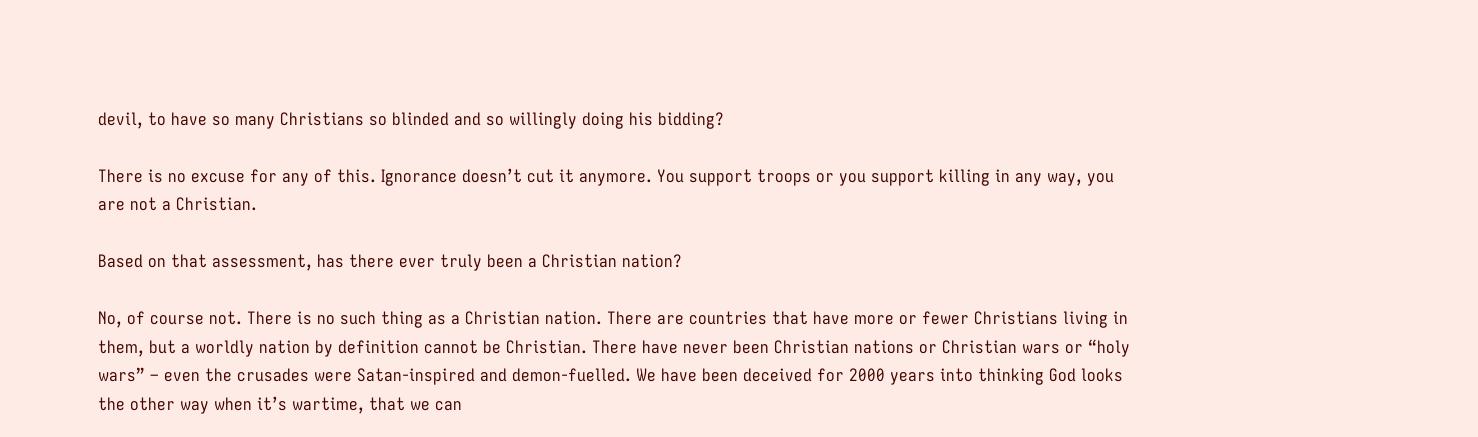devil, to have so many Christians so blinded and so willingly doing his bidding?

There is no excuse for any of this. Ignorance doesn’t cut it anymore. You support troops or you support killing in any way, you are not a Christian.

Based on that assessment, has there ever truly been a Christian nation?

No, of course not. There is no such thing as a Christian nation. There are countries that have more or fewer Christians living in them, but a worldly nation by definition cannot be Christian. There have never been Christian nations or Christian wars or “holy wars” – even the crusades were Satan-inspired and demon-fuelled. We have been deceived for 2000 years into thinking God looks the other way when it’s wartime, that we can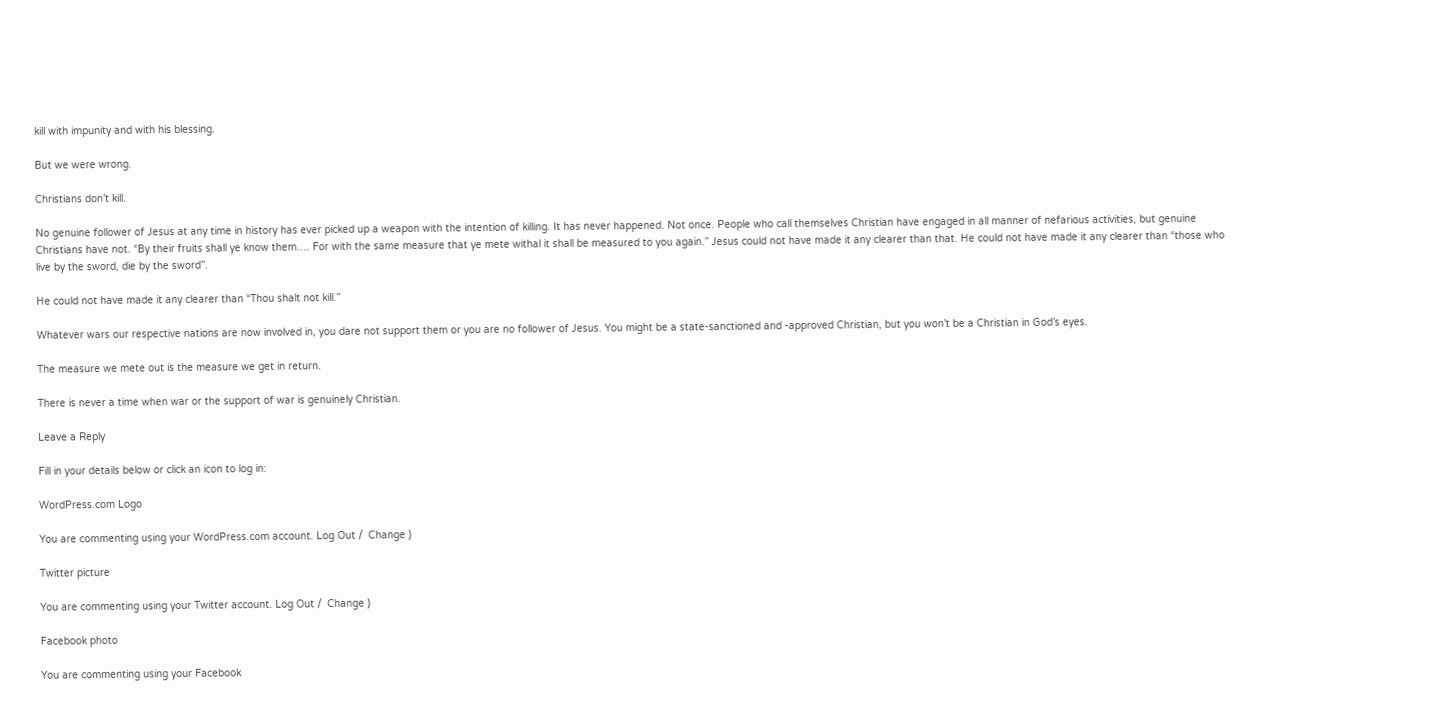kill with impunity and with his blessing.

But we were wrong.

Christians don’t kill.

No genuine follower of Jesus at any time in history has ever picked up a weapon with the intention of killing. It has never happened. Not once. People who call themselves Christian have engaged in all manner of nefarious activities, but genuine Christians have not. “By their fruits shall ye know them…. For with the same measure that ye mete withal it shall be measured to you again.” Jesus could not have made it any clearer than that. He could not have made it any clearer than “those who live by the sword, die by the sword”.

He could not have made it any clearer than “Thou shalt not kill.”

Whatever wars our respective nations are now involved in, you dare not support them or you are no follower of Jesus. You might be a state-sanctioned and -approved Christian, but you won’t be a Christian in God’s eyes.

The measure we mete out is the measure we get in return.

There is never a time when war or the support of war is genuinely Christian.

Leave a Reply

Fill in your details below or click an icon to log in:

WordPress.com Logo

You are commenting using your WordPress.com account. Log Out /  Change )

Twitter picture

You are commenting using your Twitter account. Log Out /  Change )

Facebook photo

You are commenting using your Facebook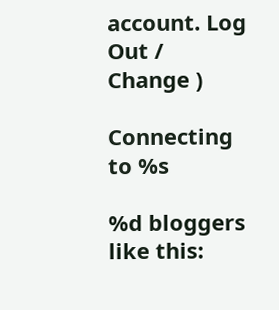account. Log Out /  Change )

Connecting to %s

%d bloggers like this: